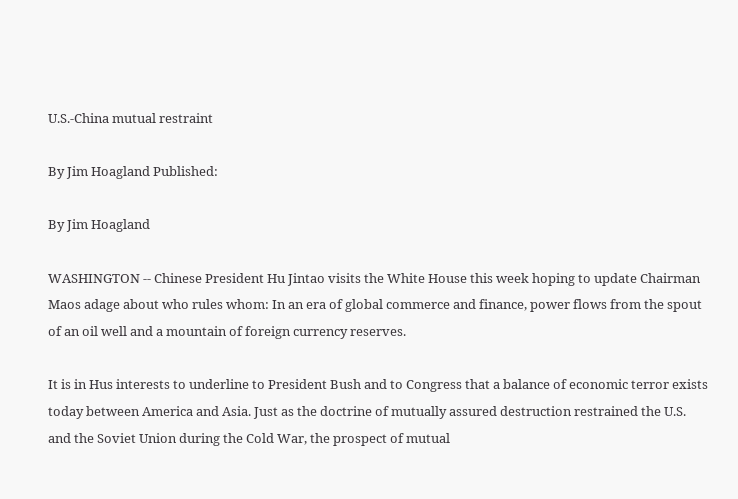U.S.-China mutual restraint

By Jim Hoagland Published:

By Jim Hoagland

WASHINGTON -- Chinese President Hu Jintao visits the White House this week hoping to update Chairman Maos adage about who rules whom: In an era of global commerce and finance, power flows from the spout of an oil well and a mountain of foreign currency reserves.

It is in Hus interests to underline to President Bush and to Congress that a balance of economic terror exists today between America and Asia. Just as the doctrine of mutually assured destruction restrained the U.S. and the Soviet Union during the Cold War, the prospect of mutual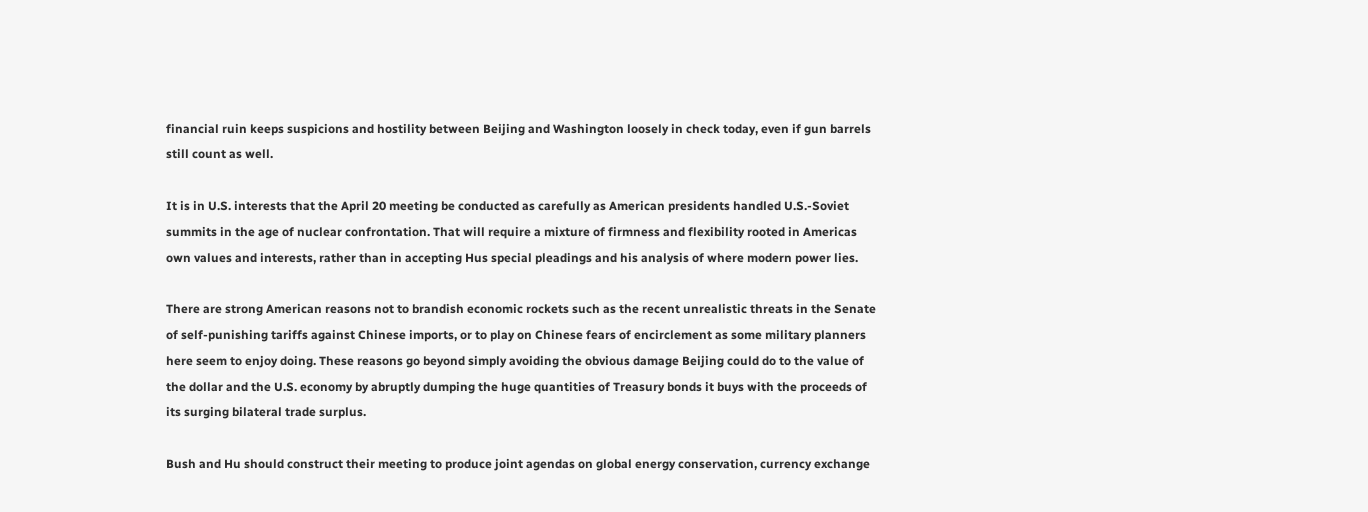financial ruin keeps suspicions and hostility between Beijing and Washington loosely in check today, even if gun barrels still count as well.

It is in U.S. interests that the April 20 meeting be conducted as carefully as American presidents handled U.S.-Soviet summits in the age of nuclear confrontation. That will require a mixture of firmness and flexibility rooted in Americas own values and interests, rather than in accepting Hus special pleadings and his analysis of where modern power lies.

There are strong American reasons not to brandish economic rockets such as the recent unrealistic threats in the Senate of self-punishing tariffs against Chinese imports, or to play on Chinese fears of encirclement as some military planners here seem to enjoy doing. These reasons go beyond simply avoiding the obvious damage Beijing could do to the value of the dollar and the U.S. economy by abruptly dumping the huge quantities of Treasury bonds it buys with the proceeds of its surging bilateral trade surplus.

Bush and Hu should construct their meeting to produce joint agendas on global energy conservation, currency exchange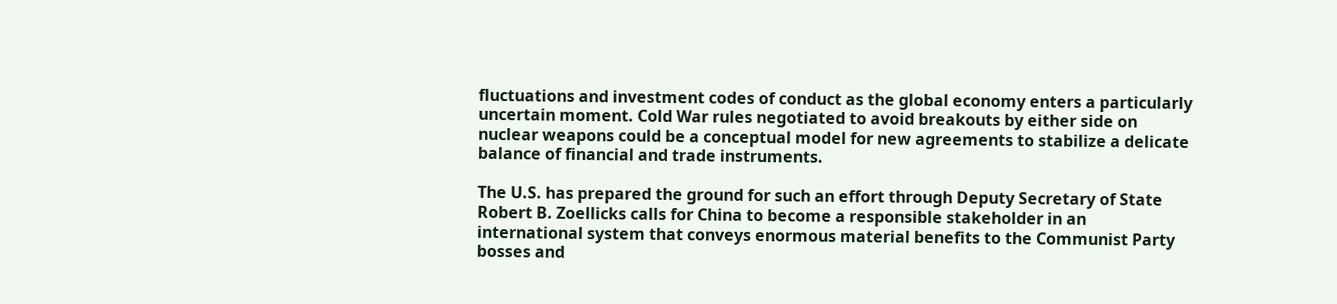fluctuations and investment codes of conduct as the global economy enters a particularly uncertain moment. Cold War rules negotiated to avoid breakouts by either side on nuclear weapons could be a conceptual model for new agreements to stabilize a delicate balance of financial and trade instruments.

The U.S. has prepared the ground for such an effort through Deputy Secretary of State Robert B. Zoellicks calls for China to become a responsible stakeholder in an international system that conveys enormous material benefits to the Communist Party bosses and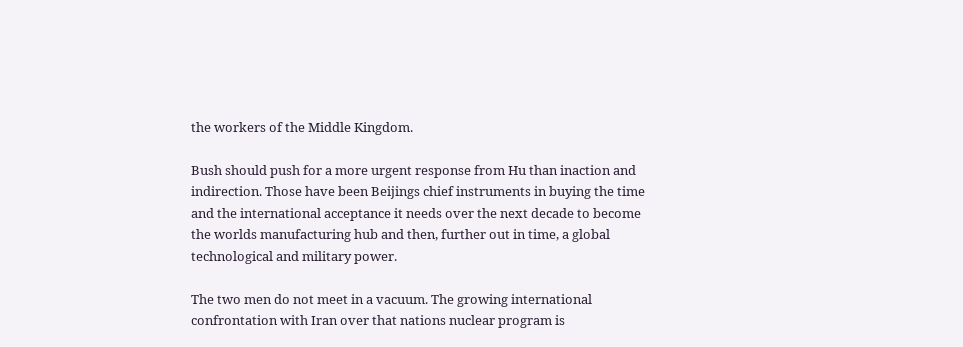the workers of the Middle Kingdom.

Bush should push for a more urgent response from Hu than inaction and indirection. Those have been Beijings chief instruments in buying the time and the international acceptance it needs over the next decade to become the worlds manufacturing hub and then, further out in time, a global technological and military power.

The two men do not meet in a vacuum. The growing international confrontation with Iran over that nations nuclear program is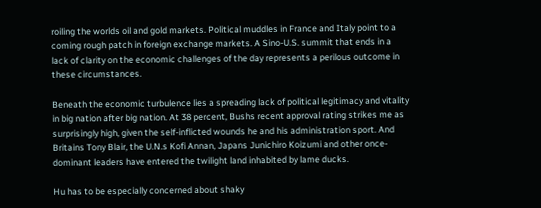roiling the worlds oil and gold markets. Political muddles in France and Italy point to a coming rough patch in foreign exchange markets. A Sino-U.S. summit that ends in a lack of clarity on the economic challenges of the day represents a perilous outcome in these circumstances.

Beneath the economic turbulence lies a spreading lack of political legitimacy and vitality in big nation after big nation. At 38 percent, Bushs recent approval rating strikes me as surprisingly high, given the self-inflicted wounds he and his administration sport. And Britains Tony Blair, the U.N.s Kofi Annan, Japans Junichiro Koizumi and other once-dominant leaders have entered the twilight land inhabited by lame ducks.

Hu has to be especially concerned about shaky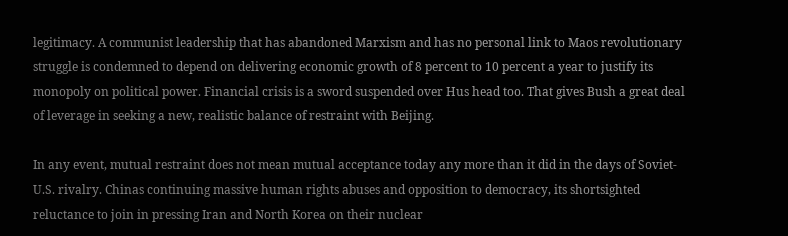legitimacy. A communist leadership that has abandoned Marxism and has no personal link to Maos revolutionary struggle is condemned to depend on delivering economic growth of 8 percent to 10 percent a year to justify its monopoly on political power. Financial crisis is a sword suspended over Hus head too. That gives Bush a great deal of leverage in seeking a new, realistic balance of restraint with Beijing.

In any event, mutual restraint does not mean mutual acceptance today any more than it did in the days of Soviet-U.S. rivalry. Chinas continuing massive human rights abuses and opposition to democracy, its shortsighted reluctance to join in pressing Iran and North Korea on their nuclear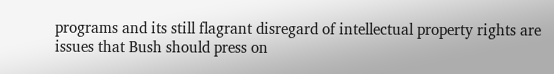programs and its still flagrant disregard of intellectual property rights are issues that Bush should press on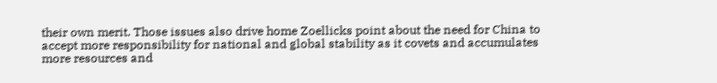their own merit. Those issues also drive home Zoellicks point about the need for China to accept more responsibility for national and global stability as it covets and accumulates more resources and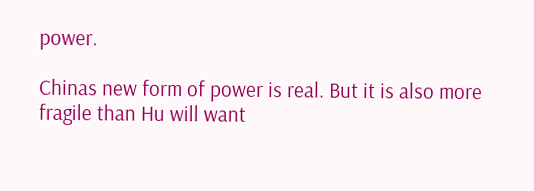power.

Chinas new form of power is real. But it is also more fragile than Hu will want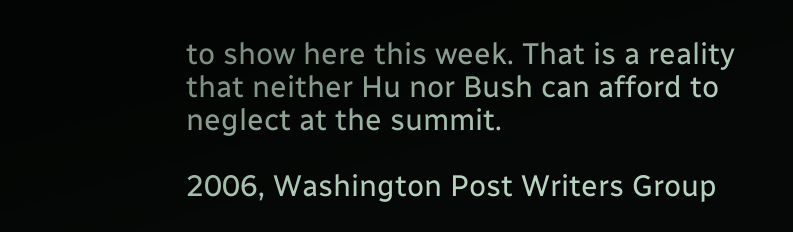to show here this week. That is a reality that neither Hu nor Bush can afford to neglect at the summit.

2006, Washington Post Writers Group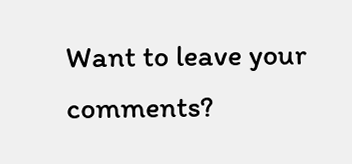Want to leave your comments?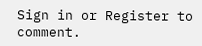Sign in or Register to comment.